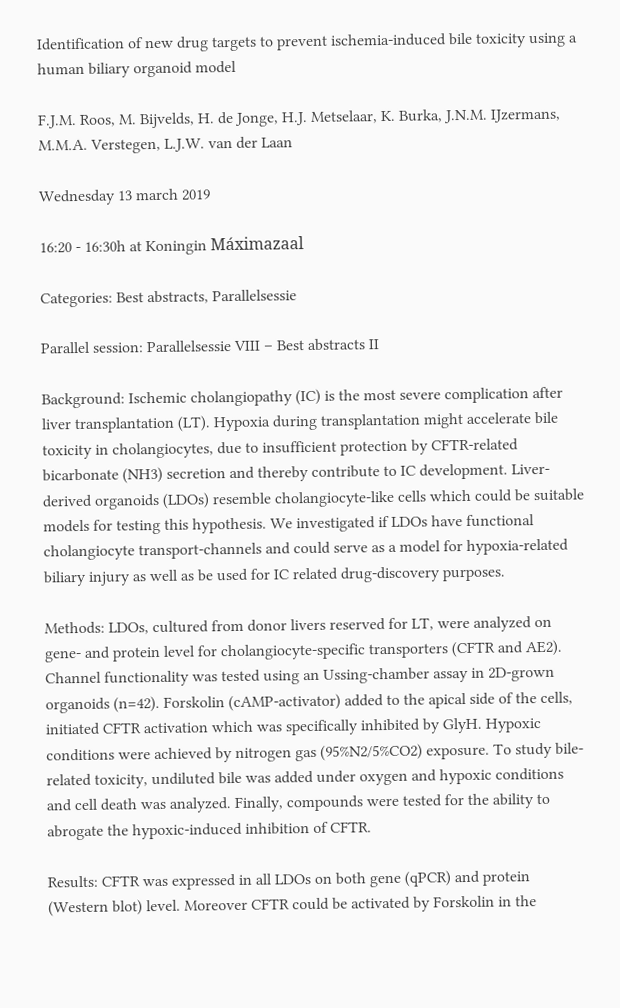Identification of new drug targets to prevent ischemia-induced bile toxicity using a human biliary organoid model

F.J.M. Roos, M. Bijvelds, H. de Jonge, H.J. Metselaar, K. Burka, J.N.M. IJzermans, M.M.A. Verstegen, L.J.W. van der Laan

Wednesday 13 march 2019

16:20 - 16:30h at Koningin Máximazaal

Categories: Best abstracts, Parallelsessie

Parallel session: Parallelsessie VIII – Best abstracts II

Background: Ischemic cholangiopathy (IC) is the most severe complication after liver transplantation (LT). Hypoxia during transplantation might accelerate bile toxicity in cholangiocytes, due to insufficient protection by CFTR-related bicarbonate (NH3) secretion and thereby contribute to IC development. Liver-derived organoids (LDOs) resemble cholangiocyte-like cells which could be suitable models for testing this hypothesis. We investigated if LDOs have functional cholangiocyte transport-channels and could serve as a model for hypoxia-related biliary injury as well as be used for IC related drug-discovery purposes.

Methods: LDOs, cultured from donor livers reserved for LT, were analyzed on gene- and protein level for cholangiocyte-specific transporters (CFTR and AE2). Channel functionality was tested using an Ussing-chamber assay in 2D-grown organoids (n=42). Forskolin (cAMP-activator) added to the apical side of the cells, initiated CFTR activation which was specifically inhibited by GlyH. Hypoxic conditions were achieved by nitrogen gas (95%N2/5%CO2) exposure. To study bile-related toxicity, undiluted bile was added under oxygen and hypoxic conditions and cell death was analyzed. Finally, compounds were tested for the ability to abrogate the hypoxic-induced inhibition of CFTR.

Results: CFTR was expressed in all LDOs on both gene (qPCR) and protein (Western blot) level. Moreover CFTR could be activated by Forskolin in the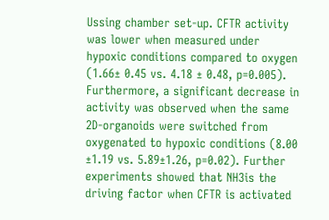Ussing chamber set-up. CFTR activity was lower when measured under hypoxic conditions compared to oxygen (1.66± 0.45 vs. 4.18 ± 0.48, p=0.005). Furthermore, a significant decrease in activity was observed when the same 2D-organoids were switched from oxygenated to hypoxic conditions (8.00 ±1.19 vs. 5.89±1.26, p=0.02). Further experiments showed that NH3is the driving factor when CFTR is activated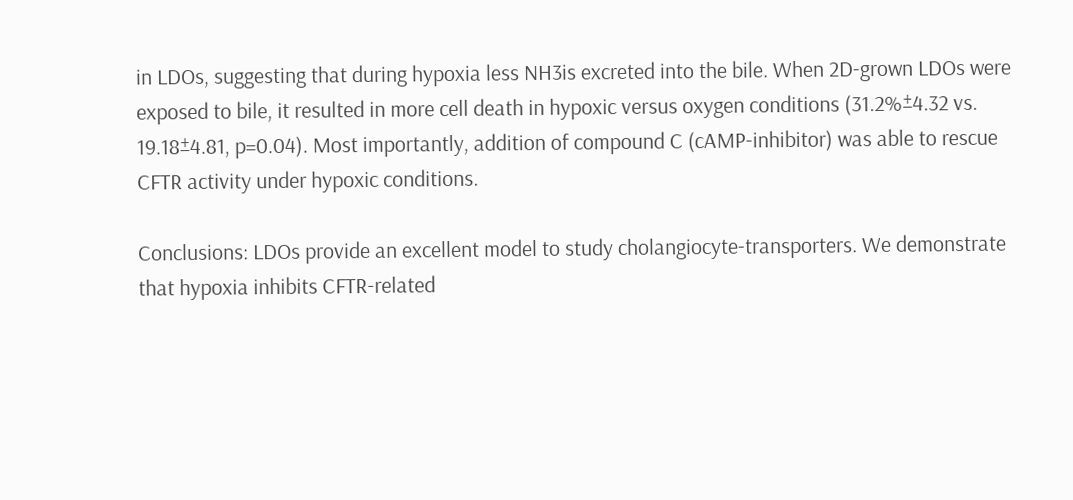in LDOs, suggesting that during hypoxia less NH3is excreted into the bile. When 2D-grown LDOs were exposed to bile, it resulted in more cell death in hypoxic versus oxygen conditions (31.2%±4.32 vs. 19.18±4.81, p=0.04). Most importantly, addition of compound C (cAMP-inhibitor) was able to rescue CFTR activity under hypoxic conditions.

Conclusions: LDOs provide an excellent model to study cholangiocyte-transporters. We demonstrate that hypoxia inhibits CFTR-related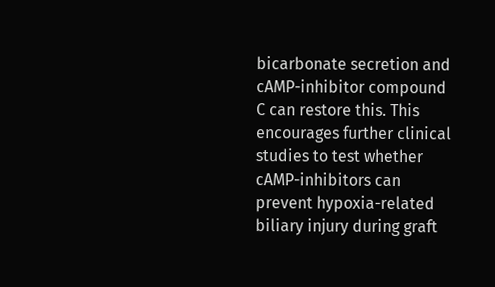bicarbonate secretion and cAMP-inhibitor compound C can restore this. This encourages further clinical studies to test whether cAMP-inhibitors can prevent hypoxia-related biliary injury during graft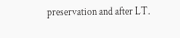preservation and after LT.